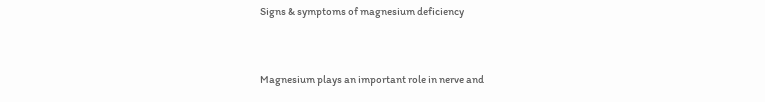Signs & symptoms of magnesium deficiency


Magnesium plays an important role in nerve and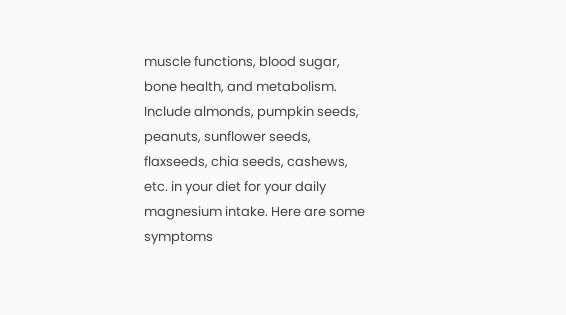muscle functions, blood sugar, bone health, and metabolism. Include almonds, pumpkin seeds, peanuts, sunflower seeds, flaxseeds, chia seeds, cashews, etc. in your diet for your daily magnesium intake. Here are some symptoms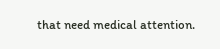that need medical attention.